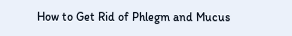How to Get Rid of Phlegm and Mucus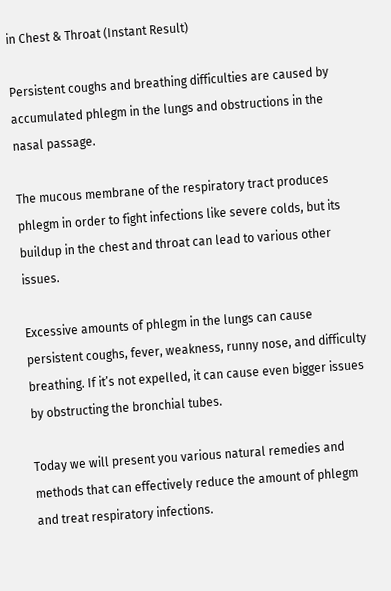in Chest & Throat (Instant Result)

Persistent coughs and breathing difficulties are caused by accumulated phlegm in the lungs and obstructions in the nasal passage.

The mucous membrane of the respiratory tract produces phlegm in order to fight infections like severe colds, but its buildup in the chest and throat can lead to various other issues.

Excessive amounts of phlegm in the lungs can cause persistent coughs, fever, weakness, runny nose, and difficulty breathing. If it’s not expelled, it can cause even bigger issues by obstructing the bronchial tubes.

Today we will present you various natural remedies and methods that can effectively reduce the amount of phlegm and treat respiratory infections.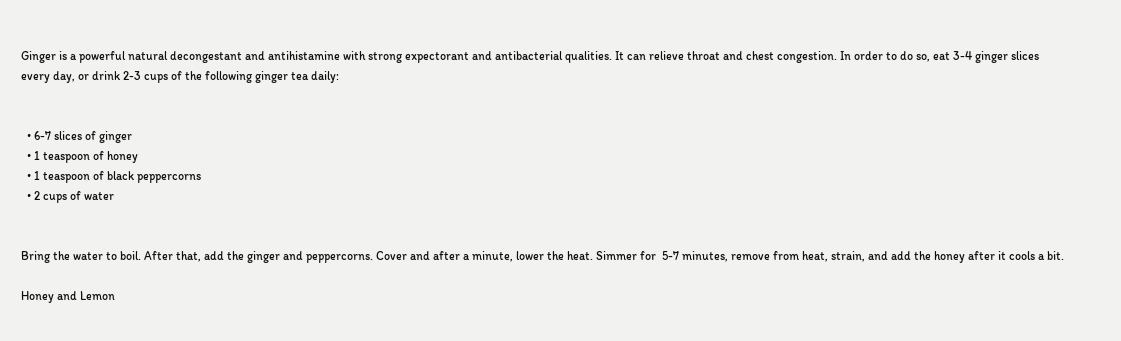Ginger is a powerful natural decongestant and antihistamine with strong expectorant and antibacterial qualities. It can relieve throat and chest congestion. In order to do so, eat 3-4 ginger slices every day, or drink 2-3 cups of the following ginger tea daily:


  • 6-7 slices of ginger
  • 1 teaspoon of honey
  • 1 teaspoon of black peppercorns
  • 2 cups of water


Bring the water to boil. After that, add the ginger and peppercorns. Cover and after a minute, lower the heat. Simmer for  5-7 minutes, remove from heat, strain, and add the honey after it cools a bit.

Honey and Lemon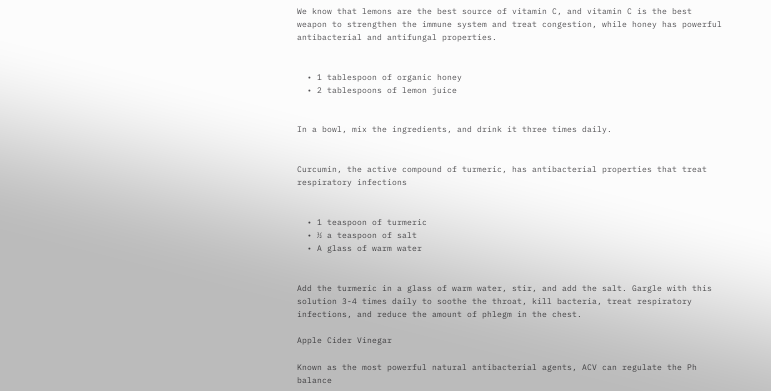We know that lemons are the best source of vitamin C, and vitamin C is the best weapon to strengthen the immune system and treat congestion, while honey has powerful antibacterial and antifungal properties.


  • 1 tablespoon of organic honey
  • 2 tablespoons of lemon juice


In a bowl, mix the ingredients, and drink it three times daily.


Curcumin, the active compound of turmeric, has antibacterial properties that treat respiratory infections


  • 1 teaspoon of turmeric
  • ½ a teaspoon of salt
  • A glass of warm water


Add the turmeric in a glass of warm water, stir, and add the salt. Gargle with this solution 3-4 times daily to soothe the throat, kill bacteria, treat respiratory infections, and reduce the amount of phlegm in the chest.

Apple Cider Vinegar

Known as the most powerful natural antibacterial agents, ACV can regulate the Ph balance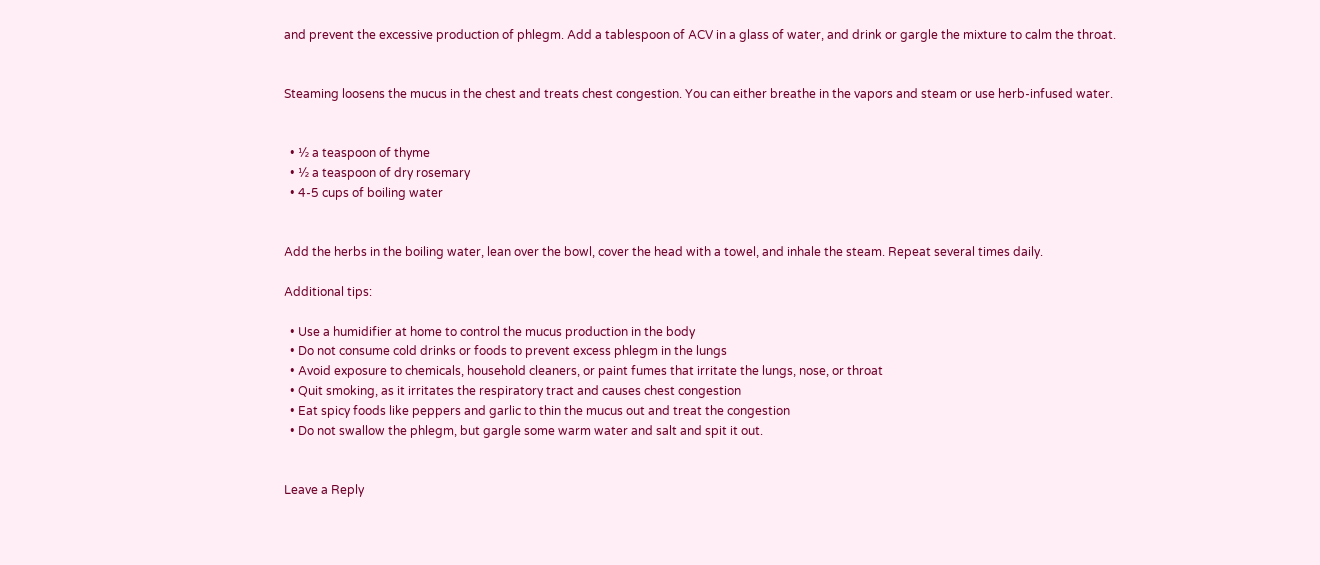and prevent the excessive production of phlegm. Add a tablespoon of ACV in a glass of water, and drink or gargle the mixture to calm the throat.


Steaming loosens the mucus in the chest and treats chest congestion. You can either breathe in the vapors and steam or use herb-infused water.


  • ½ a teaspoon of thyme
  • ½ a teaspoon of dry rosemary
  • 4-5 cups of boiling water


Add the herbs in the boiling water, lean over the bowl, cover the head with a towel, and inhale the steam. Repeat several times daily.

Additional tips:

  • Use a humidifier at home to control the mucus production in the body
  • Do not consume cold drinks or foods to prevent excess phlegm in the lungs
  • Avoid exposure to chemicals, household cleaners, or paint fumes that irritate the lungs, nose, or throat
  • Quit smoking, as it irritates the respiratory tract and causes chest congestion
  • Eat spicy foods like peppers and garlic to thin the mucus out and treat the congestion
  • Do not swallow the phlegm, but gargle some warm water and salt and spit it out.


Leave a Reply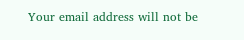Your email address will not be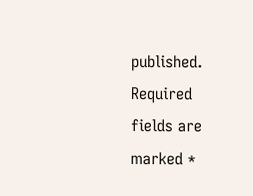published. Required fields are marked *